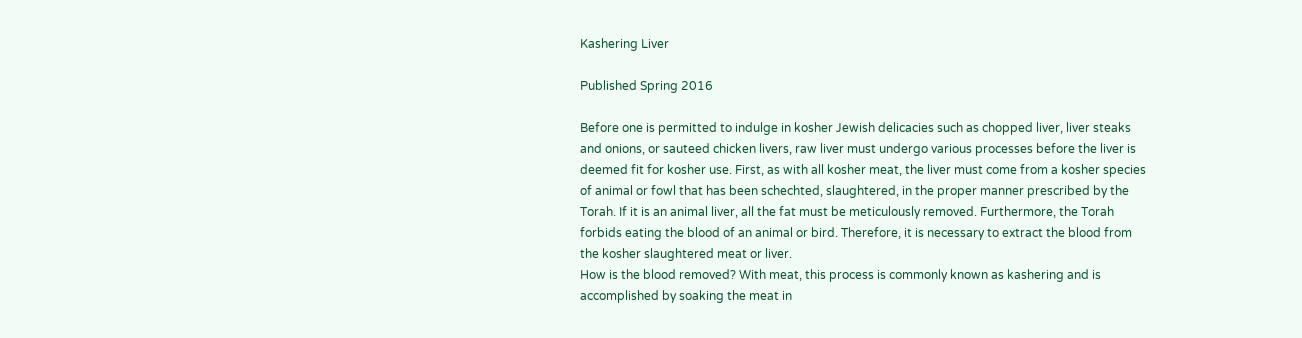Kashering Liver

Published Spring 2016

Before one is permitted to indulge in kosher Jewish delicacies such as chopped liver, liver steaks and onions, or sauteed chicken livers, raw liver must undergo various processes before the liver is deemed fit for kosher use. First, as with all kosher meat, the liver must come from a kosher species of animal or fowl that has been schechted, slaughtered, in the proper manner prescribed by the Torah. If it is an animal liver, all the fat must be meticulously removed. Furthermore, the Torah forbids eating the blood of an animal or bird. Therefore, it is necessary to extract the blood from the kosher slaughtered meat or liver.
How is the blood removed? With meat, this process is commonly known as kashering and is accomplished by soaking the meat in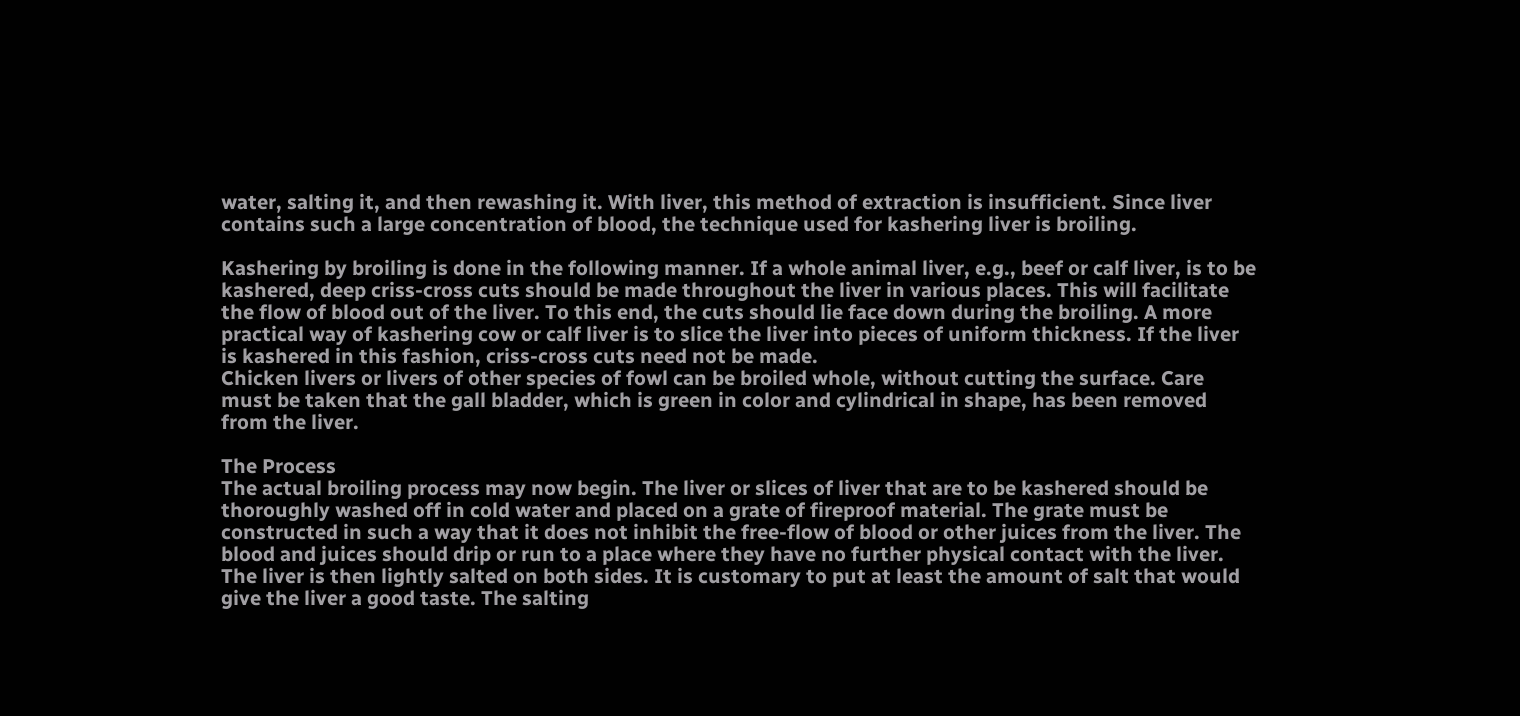water, salting it, and then rewashing it. With liver, this method of extraction is insufficient. Since liver contains such a large concentration of blood, the technique used for kashering liver is broiling.

Kashering by broiling is done in the following manner. If a whole animal liver, e.g., beef or calf liver, is to be kashered, deep criss-cross cuts should be made throughout the liver in various places. This will facilitate the flow of blood out of the liver. To this end, the cuts should lie face down during the broiling. A more practical way of kashering cow or calf liver is to slice the liver into pieces of uniform thickness. If the liver is kashered in this fashion, criss-cross cuts need not be made.
Chicken livers or livers of other species of fowl can be broiled whole, without cutting the surface. Care must be taken that the gall bladder, which is green in color and cylindrical in shape, has been removed from the liver.

The Process
The actual broiling process may now begin. The liver or slices of liver that are to be kashered should be thoroughly washed off in cold water and placed on a grate of fireproof material. The grate must be constructed in such a way that it does not inhibit the free-flow of blood or other juices from the liver. The blood and juices should drip or run to a place where they have no further physical contact with the liver. The liver is then lightly salted on both sides. It is customary to put at least the amount of salt that would give the liver a good taste. The salting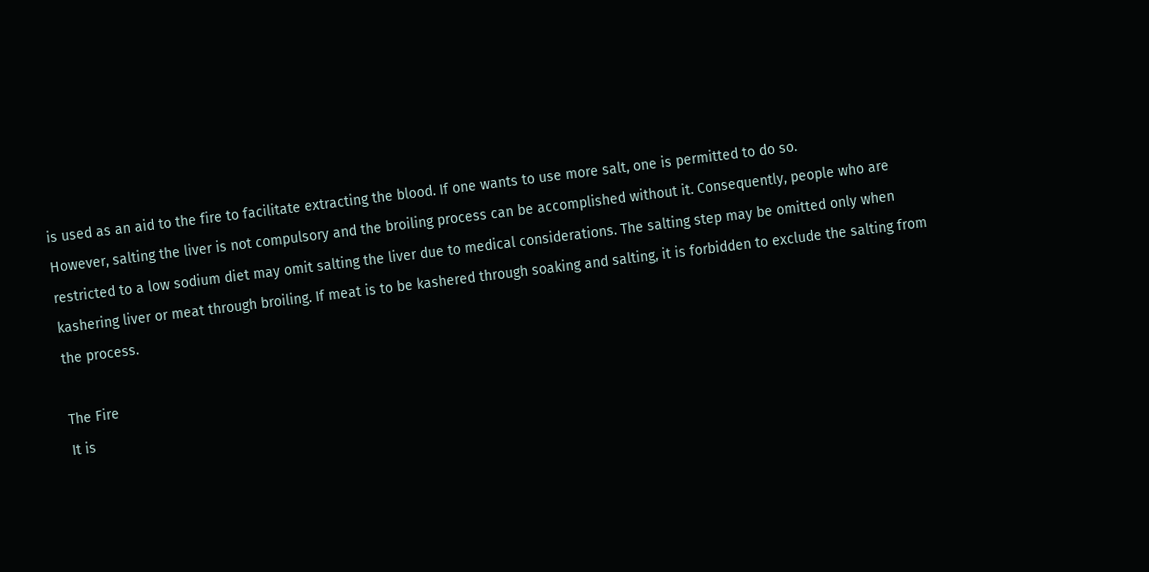is used as an aid to the fire to facilitate extracting the blood. If one wants to use more salt, one is permitted to do so.
However, salting the liver is not compulsory and the broiling process can be accomplished without it. Consequently, people who are restricted to a low sodium diet may omit salting the liver due to medical considerations. The salting step may be omitted only when kashering liver or meat through broiling. If meat is to be kashered through soaking and salting, it is forbidden to exclude the salting from the process.

The Fire
It is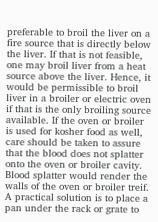preferable to broil the liver on a fire source that is directly below the liver. If that is not feasible, one may broil liver from a heat source above the liver. Hence, it would be permissible to broil liver in a broiler or electric oven if that is the only broiling source available. If the oven or broiler is used for kosher food as well, care should be taken to assure that the blood does not splatter onto the oven or broiler cavity. Blood splatter would render the walls of the oven or broiler treif. A practical solution is to place a pan under the rack or grate to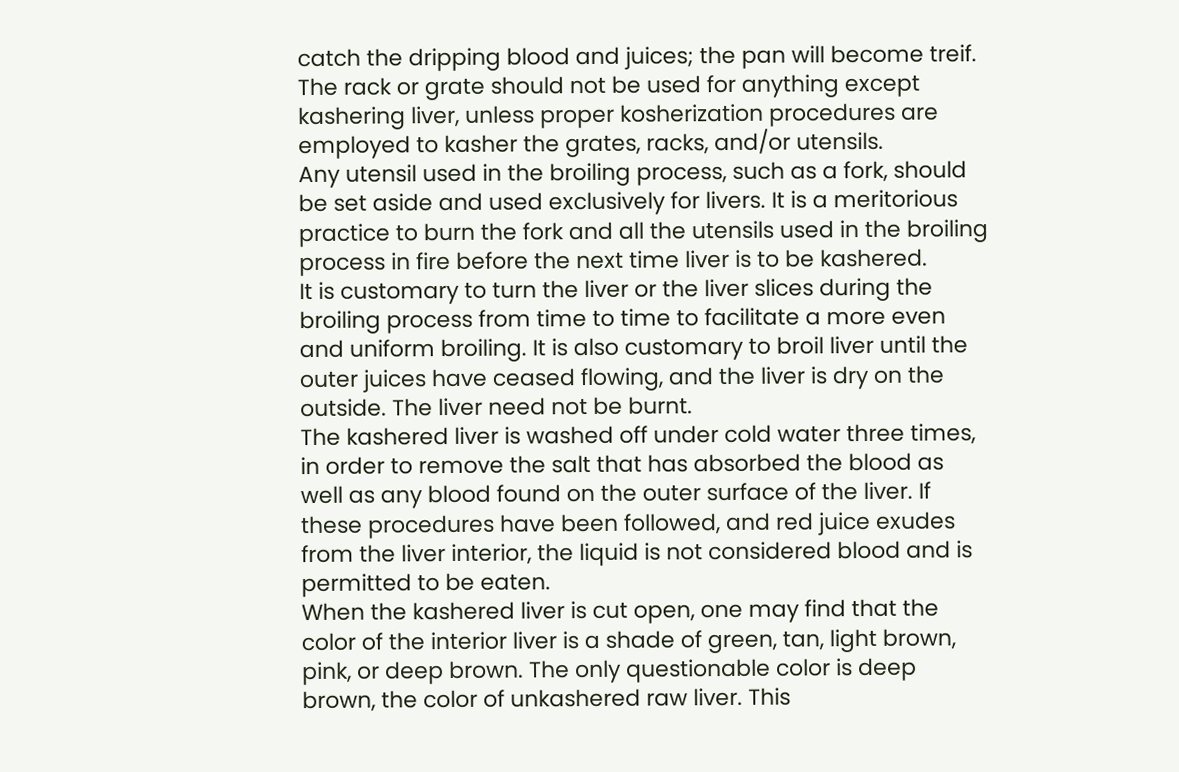catch the dripping blood and juices; the pan will become treif. The rack or grate should not be used for anything except kashering liver, unless proper kosherization procedures are employed to kasher the grates, racks, and/or utensils.
Any utensil used in the broiling process, such as a fork, should be set aside and used exclusively for livers. It is a meritorious practice to burn the fork and all the utensils used in the broiling process in fire before the next time liver is to be kashered.
It is customary to turn the liver or the liver slices during the broiling process from time to time to facilitate a more even and uniform broiling. It is also customary to broil liver until the outer juices have ceased flowing, and the liver is dry on the outside. The liver need not be burnt.
The kashered liver is washed off under cold water three times, in order to remove the salt that has absorbed the blood as well as any blood found on the outer surface of the liver. If these procedures have been followed, and red juice exudes from the liver interior, the liquid is not considered blood and is permitted to be eaten.
When the kashered liver is cut open, one may find that the color of the interior liver is a shade of green, tan, light brown, pink, or deep brown. The only questionable color is deep brown, the color of unkashered raw liver. This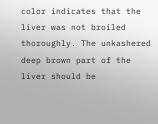color indicates that the liver was not broiled thoroughly. The unkashered deep brown part of the liver should be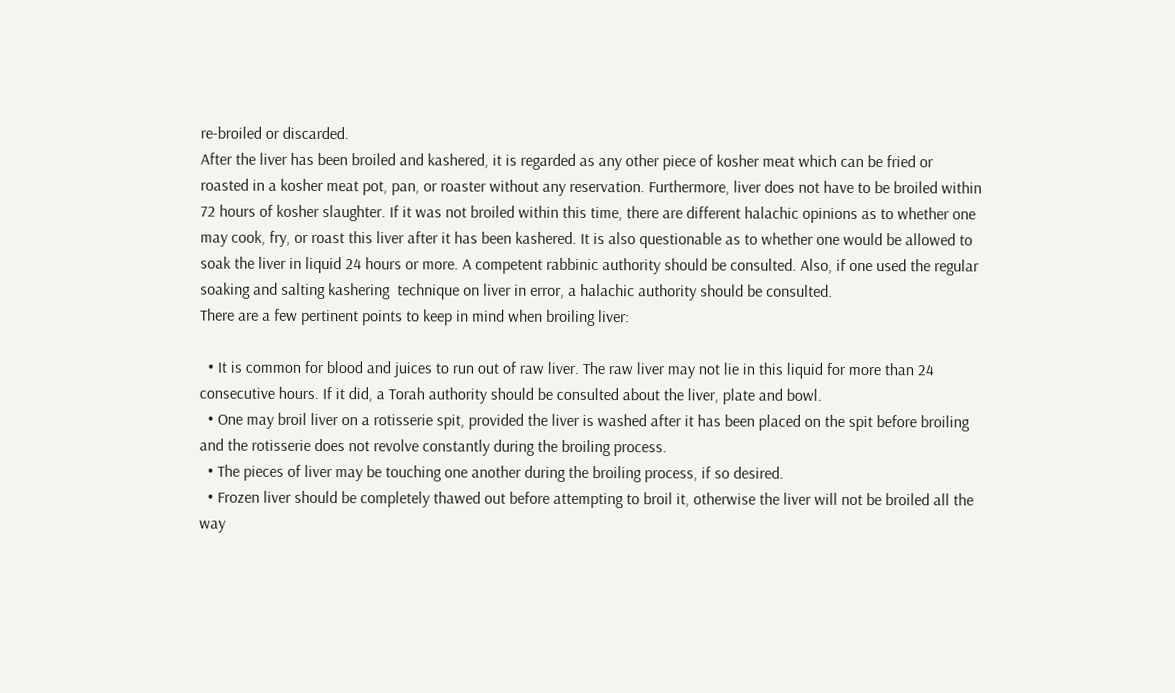re-broiled or discarded.
After the liver has been broiled and kashered, it is regarded as any other piece of kosher meat which can be fried or roasted in a kosher meat pot, pan, or roaster without any reservation. Furthermore, liver does not have to be broiled within 72 hours of kosher slaughter. If it was not broiled within this time, there are different halachic opinions as to whether one may cook, fry, or roast this liver after it has been kashered. It is also questionable as to whether one would be allowed to soak the liver in liquid 24 hours or more. A competent rabbinic authority should be consulted. Also, if one used the regular soaking and salting kashering  technique on liver in error, a halachic authority should be consulted.
There are a few pertinent points to keep in mind when broiling liver:

  • It is common for blood and juices to run out of raw liver. The raw liver may not lie in this liquid for more than 24 consecutive hours. If it did, a Torah authority should be consulted about the liver, plate and bowl.
  • One may broil liver on a rotisserie spit, provided the liver is washed after it has been placed on the spit before broiling and the rotisserie does not revolve constantly during the broiling process.
  • The pieces of liver may be touching one another during the broiling process, if so desired.
  • Frozen liver should be completely thawed out before attempting to broil it, otherwise the liver will not be broiled all the way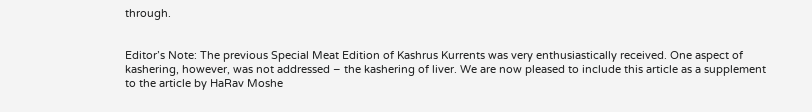through.


Editor’s Note: The previous Special Meat Edition of Kashrus Kurrents was very enthusiastically received. One aspect of kashering, however, was not addressed – the kashering of liver. We are now pleased to include this article as a supplement to the article by HaRav Moshe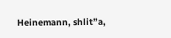Heinemann, shlit”a,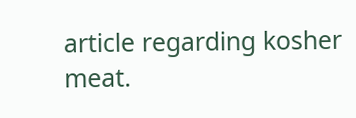article regarding kosher meat.